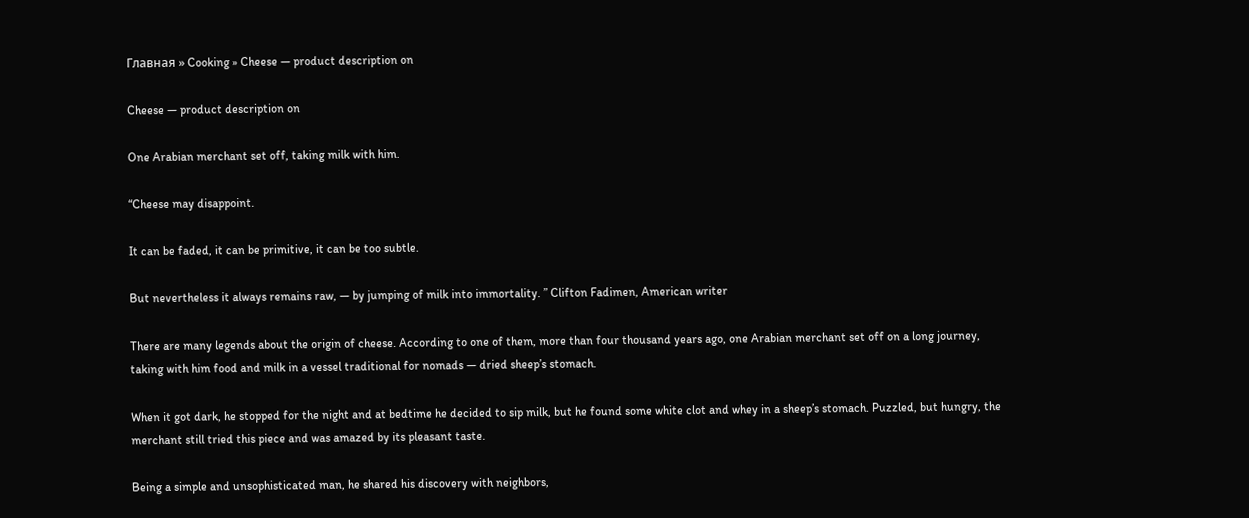Главная » Cooking » Cheese — product description on

Cheese — product description on

One Arabian merchant set off, taking milk with him.

“Cheese may disappoint.

It can be faded, it can be primitive, it can be too subtle.

But nevertheless it always remains raw, — by jumping of milk into immortality. ” Clifton Fadimen, American writer

There are many legends about the origin of cheese. According to one of them, more than four thousand years ago, one Arabian merchant set off on a long journey, taking with him food and milk in a vessel traditional for nomads — dried sheep’s stomach.

When it got dark, he stopped for the night and at bedtime he decided to sip milk, but he found some white clot and whey in a sheep’s stomach. Puzzled, but hungry, the merchant still tried this piece and was amazed by its pleasant taste.

Being a simple and unsophisticated man, he shared his discovery with neighbors,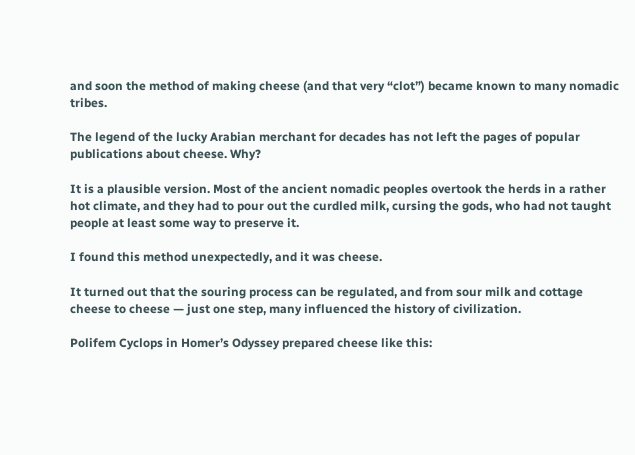and soon the method of making cheese (and that very “clot”) became known to many nomadic tribes.

The legend of the lucky Arabian merchant for decades has not left the pages of popular publications about cheese. Why?

It is a plausible version. Most of the ancient nomadic peoples overtook the herds in a rather hot climate, and they had to pour out the curdled milk, cursing the gods, who had not taught people at least some way to preserve it.

I found this method unexpectedly, and it was cheese.

It turned out that the souring process can be regulated, and from sour milk and cottage cheese to cheese — just one step, many influenced the history of civilization.

Polifem Cyclops in Homer’s Odyssey prepared cheese like this: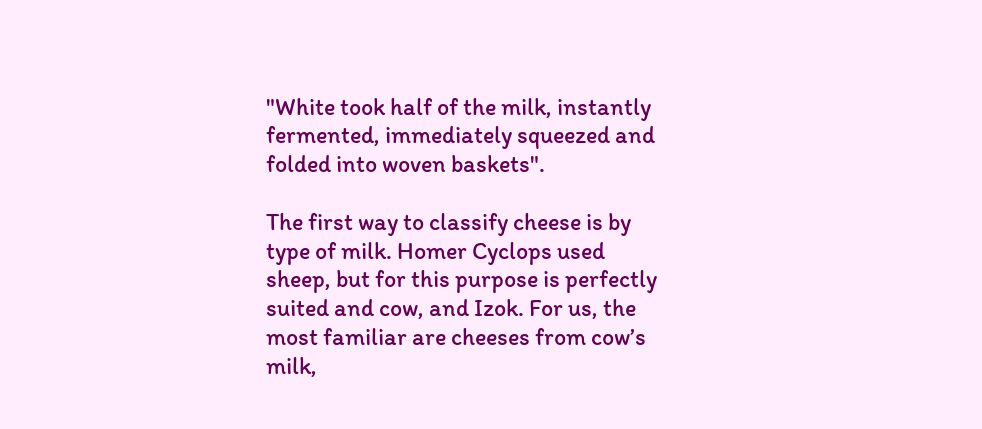"White took half of the milk, instantly fermented, immediately squeezed and folded into woven baskets".

The first way to classify cheese is by type of milk. Homer Cyclops used sheep, but for this purpose is perfectly suited and cow, and Izok. For us, the most familiar are cheeses from cow’s milk,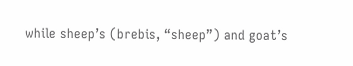while sheep’s (brebis, “sheep”) and goat’s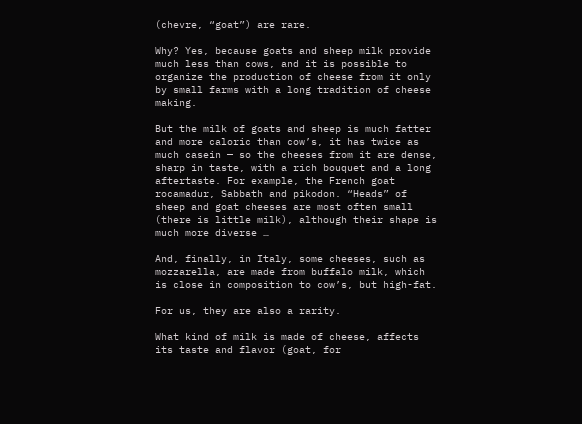(chevre, “goat”) are rare.

Why? Yes, because goats and sheep milk provide much less than cows, and it is possible to organize the production of cheese from it only by small farms with a long tradition of cheese making.

But the milk of goats and sheep is much fatter and more caloric than cow’s, it has twice as much casein — so the cheeses from it are dense, sharp in taste, with a rich bouquet and a long aftertaste. For example, the French goat rocamadur, Sabbath and pikodon. “Heads” of sheep and goat cheeses are most often small (there is little milk), although their shape is much more diverse …

And, finally, in Italy, some cheeses, such as mozzarella, are made from buffalo milk, which is close in composition to cow’s, but high-fat.

For us, they are also a rarity.

What kind of milk is made of cheese, affects its taste and flavor (goat, for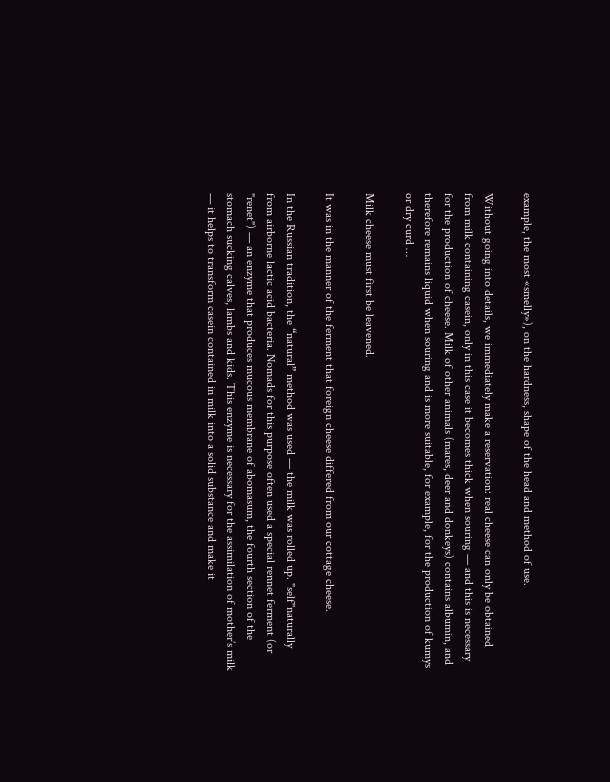example, the most «smelly»), on the hardness, shape of the head and method of use.

Without going into details, we immediately make a reservation: real cheese can only be obtained from milk containing casein, only in this case it becomes thick when souring — and this is necessary for the production of cheese. Milk of other animals (mares, deer and donkeys) contains albumin, and therefore remains liquid when souring and is more suitable, for example, for the production of kumys or dry curd …

Milk cheese must first be leavened.

It was in the manner of the ferment that foreign cheese differed from our cottage cheese.

In the Russian tradition, the “natural” method was used — the milk was rolled up. "self"naturally from airborne lactic acid bacteria. Nomads for this purpose often used a special rennet ferment (or "renet") — an enzyme that produces mucous membrane of abomasum, the fourth section of the stomach sucking calves, lambs and kids. This enzyme is necessary for the assimilation of mother’s milk — it helps to transform casein contained in milk into a solid substance and make it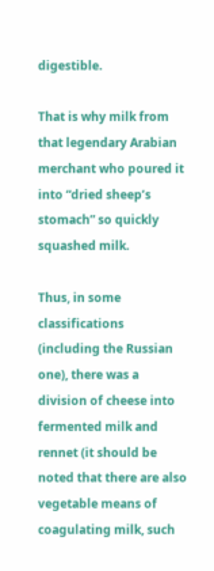digestible.

That is why milk from that legendary Arabian merchant who poured it into “dried sheep’s stomach” so quickly squashed milk.

Thus, in some classifications (including the Russian one), there was a division of cheese into fermented milk and rennet (it should be noted that there are also vegetable means of coagulating milk, such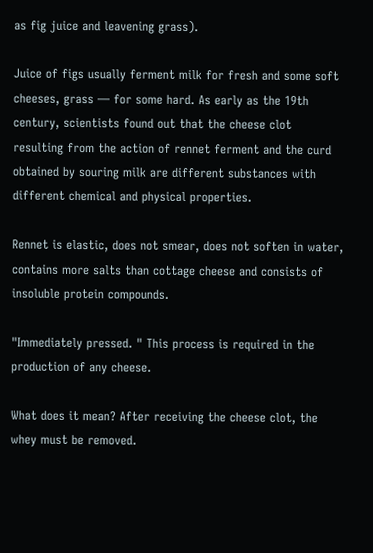as fig juice and leavening grass).

Juice of figs usually ferment milk for fresh and some soft cheeses, grass — for some hard. As early as the 19th century, scientists found out that the cheese clot resulting from the action of rennet ferment and the curd obtained by souring milk are different substances with different chemical and physical properties.

Rennet is elastic, does not smear, does not soften in water, contains more salts than cottage cheese and consists of insoluble protein compounds.

"Immediately pressed. " This process is required in the production of any cheese.

What does it mean? After receiving the cheese clot, the whey must be removed.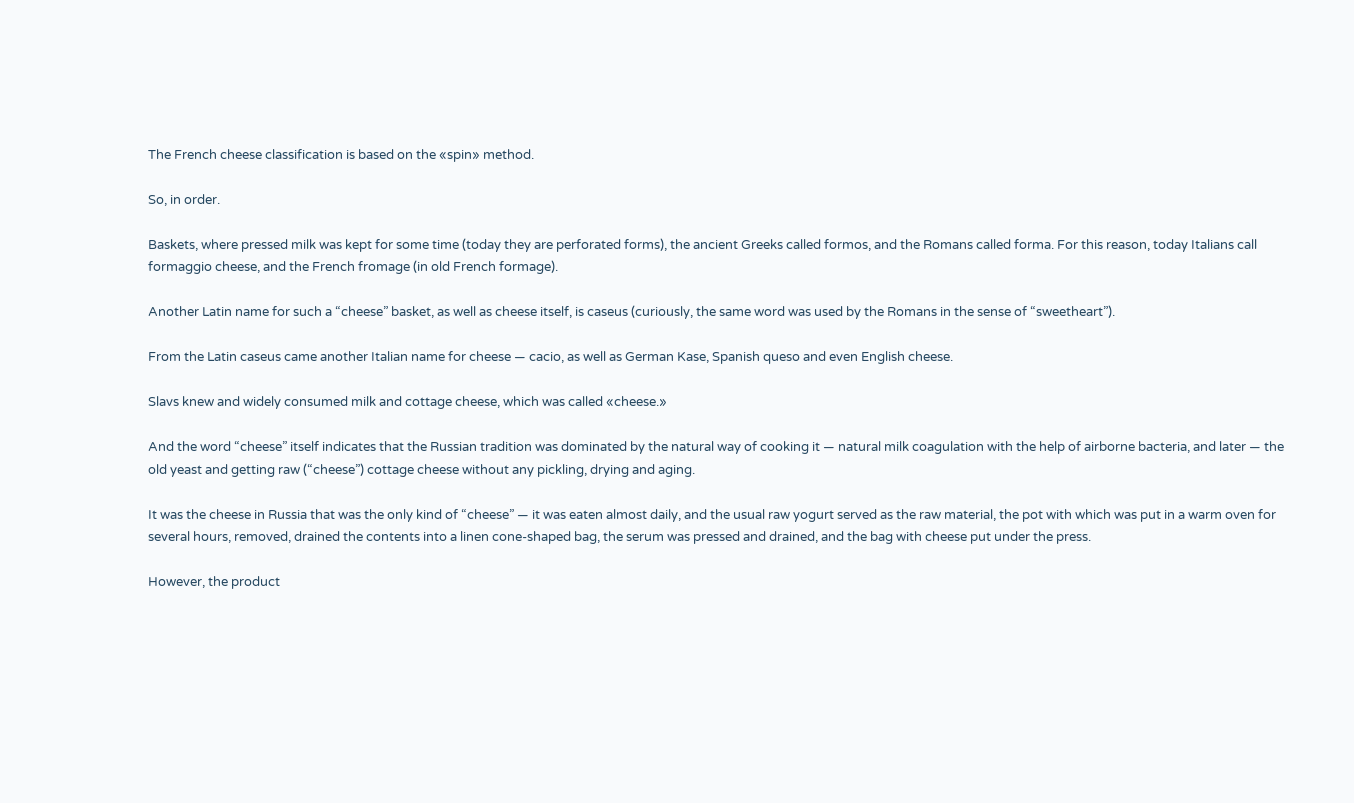The French cheese classification is based on the «spin» method.

So, in order.

Baskets, where pressed milk was kept for some time (today they are perforated forms), the ancient Greeks called formos, and the Romans called forma. For this reason, today Italians call formaggio cheese, and the French fromage (in old French formage).

Another Latin name for such a “cheese” basket, as well as cheese itself, is caseus (curiously, the same word was used by the Romans in the sense of “sweetheart”).

From the Latin caseus came another Italian name for cheese — cacio, as well as German Kase, Spanish queso and even English cheese.

Slavs knew and widely consumed milk and cottage cheese, which was called «cheese.»

And the word “cheese” itself indicates that the Russian tradition was dominated by the natural way of cooking it — natural milk coagulation with the help of airborne bacteria, and later — the old yeast and getting raw (“cheese”) cottage cheese without any pickling, drying and aging.

It was the cheese in Russia that was the only kind of “cheese” — it was eaten almost daily, and the usual raw yogurt served as the raw material, the pot with which was put in a warm oven for several hours, removed, drained the contents into a linen cone-shaped bag, the serum was pressed and drained, and the bag with cheese put under the press.

However, the product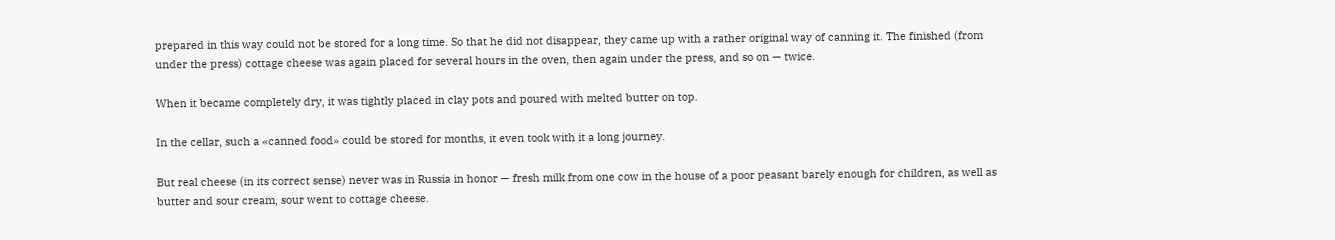prepared in this way could not be stored for a long time. So that he did not disappear, they came up with a rather original way of canning it. The finished (from under the press) cottage cheese was again placed for several hours in the oven, then again under the press, and so on — twice.

When it became completely dry, it was tightly placed in clay pots and poured with melted butter on top.

In the cellar, such a «canned food» could be stored for months, it even took with it a long journey.

But real cheese (in its correct sense) never was in Russia in honor — fresh milk from one cow in the house of a poor peasant barely enough for children, as well as butter and sour cream, sour went to cottage cheese.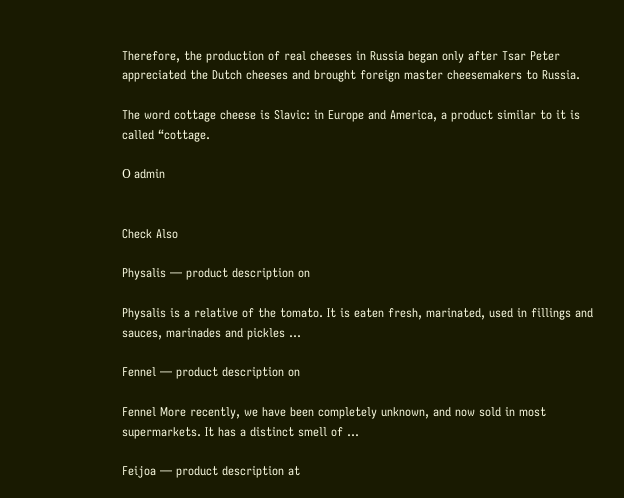Therefore, the production of real cheeses in Russia began only after Tsar Peter appreciated the Dutch cheeses and brought foreign master cheesemakers to Russia.

The word cottage cheese is Slavic: in Europe and America, a product similar to it is called “cottage.

О admin


Check Also

Physalis — product description on

Physalis is a relative of the tomato. It is eaten fresh, marinated, used in fillings and sauces, marinades and pickles ...

Fennel — product description on

Fennel More recently, we have been completely unknown, and now sold in most supermarkets. It has a distinct smell of ...

Feijoa — product description at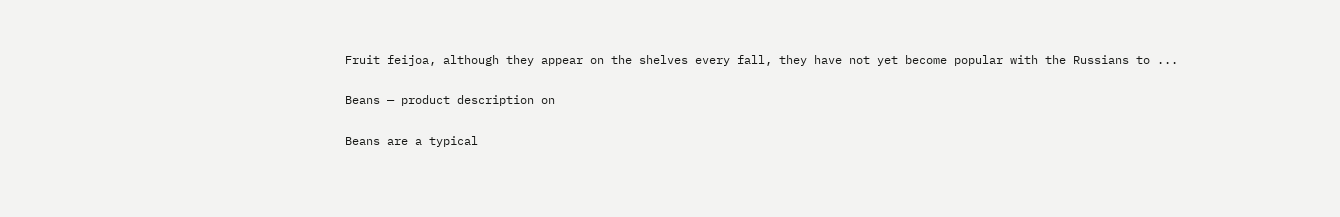Fruit feijoa, although they appear on the shelves every fall, they have not yet become popular with the Russians to ...

Beans — product description on

Beans are a typical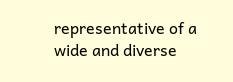representative of a wide and diverse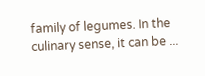family of legumes. In the culinary sense, it can be ...